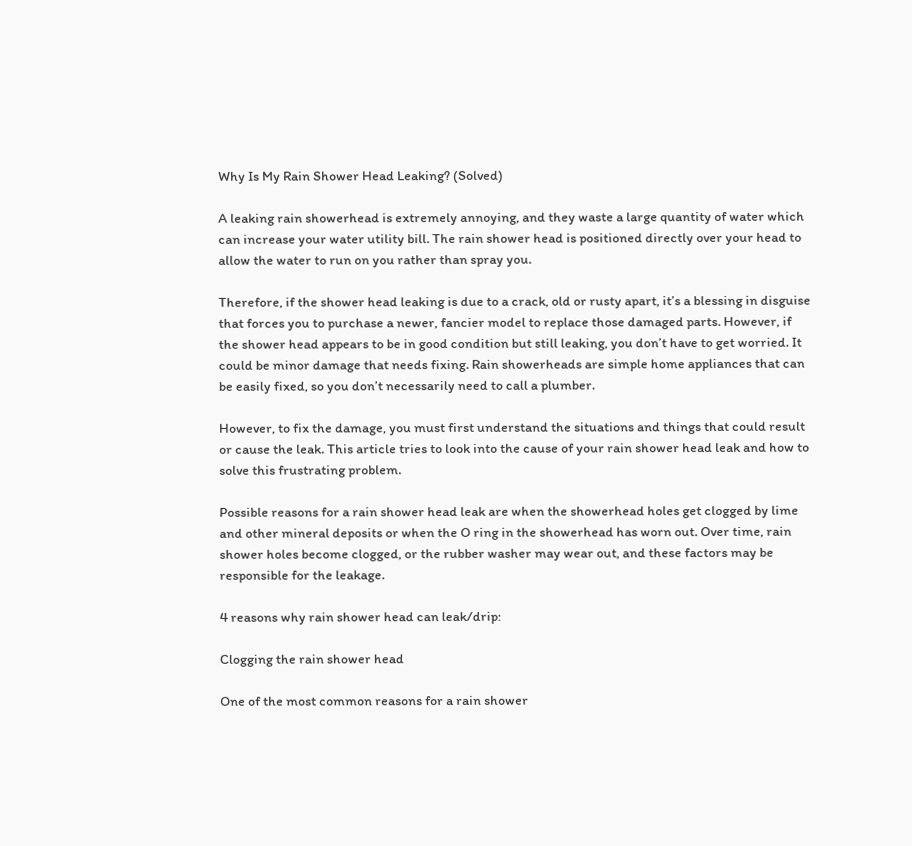Why Is My Rain Shower Head Leaking? (Solved)

A leaking rain showerhead is extremely annoying, and they waste a large quantity of water which can increase your water utility bill. The rain shower head is positioned directly over your head to allow the water to run on you rather than spray you.

Therefore, if the shower head leaking is due to a crack, old or rusty apart, it’s a blessing in disguise that forces you to purchase a newer, fancier model to replace those damaged parts. However, if the shower head appears to be in good condition but still leaking, you don’t have to get worried. It could be minor damage that needs fixing. Rain showerheads are simple home appliances that can be easily fixed, so you don’t necessarily need to call a plumber.

However, to fix the damage, you must first understand the situations and things that could result or cause the leak. This article tries to look into the cause of your rain shower head leak and how to solve this frustrating problem.

Possible reasons for a rain shower head leak are when the showerhead holes get clogged by lime and other mineral deposits or when the O ring in the showerhead has worn out. Over time, rain shower holes become clogged, or the rubber washer may wear out, and these factors may be responsible for the leakage.

4 reasons why rain shower head can leak/drip:

Clogging the rain shower head

One of the most common reasons for a rain shower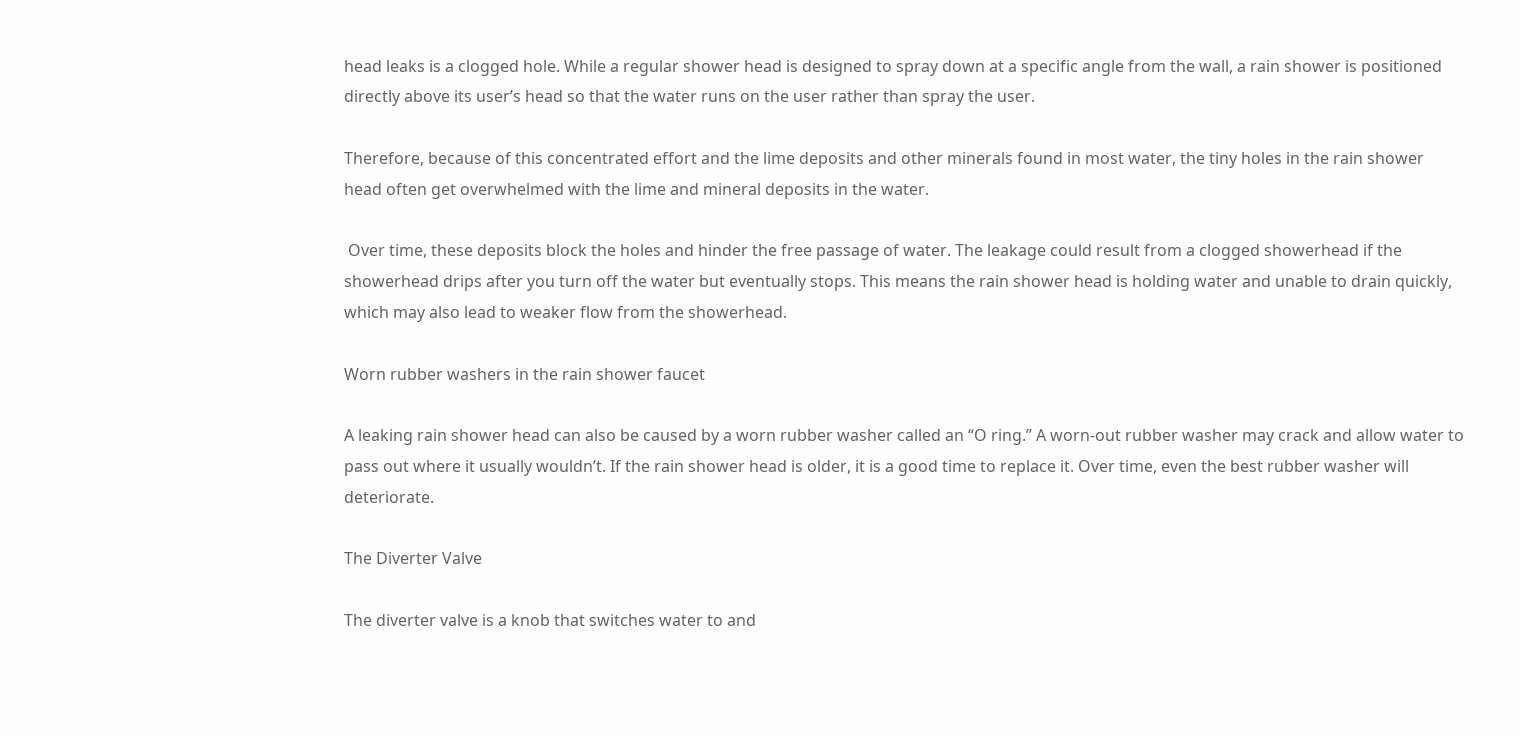head leaks is a clogged hole. While a regular shower head is designed to spray down at a specific angle from the wall, a rain shower is positioned directly above its user’s head so that the water runs on the user rather than spray the user.

Therefore, because of this concentrated effort and the lime deposits and other minerals found in most water, the tiny holes in the rain shower head often get overwhelmed with the lime and mineral deposits in the water.

 Over time, these deposits block the holes and hinder the free passage of water. The leakage could result from a clogged showerhead if the showerhead drips after you turn off the water but eventually stops. This means the rain shower head is holding water and unable to drain quickly, which may also lead to weaker flow from the showerhead.

Worn rubber washers in the rain shower faucet

A leaking rain shower head can also be caused by a worn rubber washer called an “O ring.” A worn-out rubber washer may crack and allow water to pass out where it usually wouldn’t. If the rain shower head is older, it is a good time to replace it. Over time, even the best rubber washer will deteriorate.

The Diverter Valve

The diverter valve is a knob that switches water to and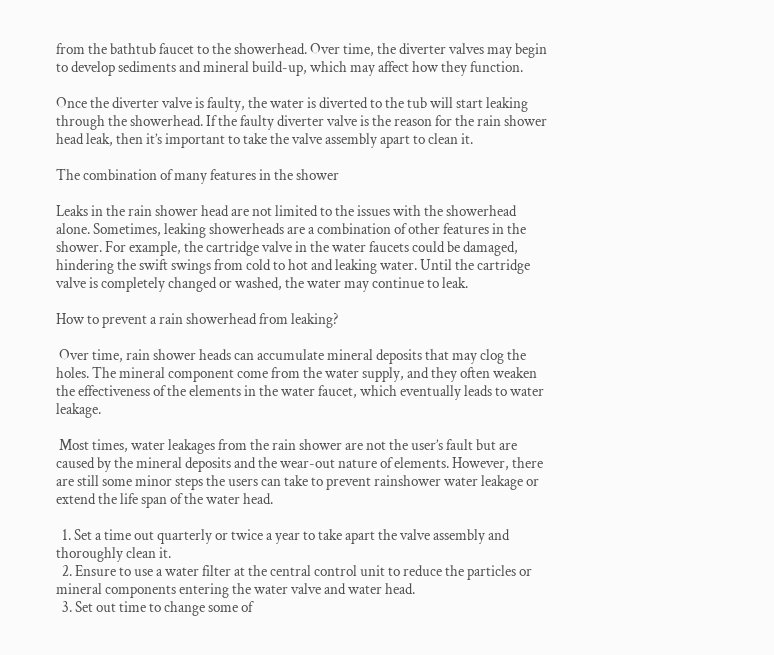from the bathtub faucet to the showerhead. Over time, the diverter valves may begin to develop sediments and mineral build-up, which may affect how they function.

Once the diverter valve is faulty, the water is diverted to the tub will start leaking through the showerhead. If the faulty diverter valve is the reason for the rain shower head leak, then it’s important to take the valve assembly apart to clean it.

The combination of many features in the shower

Leaks in the rain shower head are not limited to the issues with the showerhead alone. Sometimes, leaking showerheads are a combination of other features in the shower. For example, the cartridge valve in the water faucets could be damaged, hindering the swift swings from cold to hot and leaking water. Until the cartridge valve is completely changed or washed, the water may continue to leak.

How to prevent a rain showerhead from leaking?

 Over time, rain shower heads can accumulate mineral deposits that may clog the holes. The mineral component come from the water supply, and they often weaken the effectiveness of the elements in the water faucet, which eventually leads to water leakage.

 Most times, water leakages from the rain shower are not the user’s fault but are caused by the mineral deposits and the wear-out nature of elements. However, there are still some minor steps the users can take to prevent rainshower water leakage or extend the life span of the water head.

  1. Set a time out quarterly or twice a year to take apart the valve assembly and thoroughly clean it.
  2. Ensure to use a water filter at the central control unit to reduce the particles or mineral components entering the water valve and water head.
  3. Set out time to change some of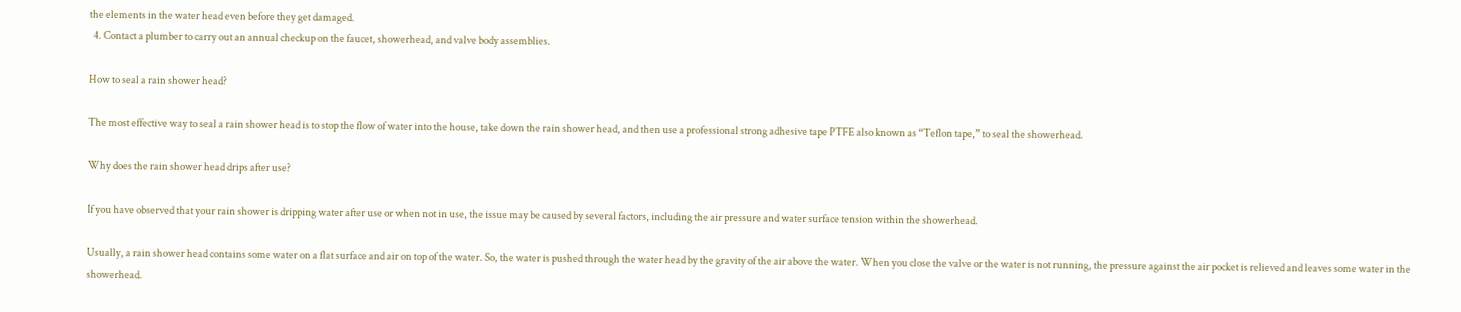the elements in the water head even before they get damaged.
  4. Contact a plumber to carry out an annual checkup on the faucet, showerhead, and valve body assemblies.

How to seal a rain shower head?

The most effective way to seal a rain shower head is to stop the flow of water into the house, take down the rain shower head, and then use a professional strong adhesive tape PTFE also known as “Teflon tape,” to seal the showerhead.

Why does the rain shower head drips after use?

If you have observed that your rain shower is dripping water after use or when not in use, the issue may be caused by several factors, including the air pressure and water surface tension within the showerhead.

Usually, a rain shower head contains some water on a flat surface and air on top of the water. So, the water is pushed through the water head by the gravity of the air above the water. When you close the valve or the water is not running, the pressure against the air pocket is relieved and leaves some water in the showerhead.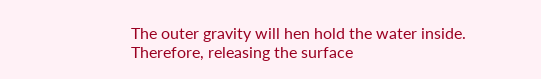The outer gravity will hen hold the water inside. Therefore, releasing the surface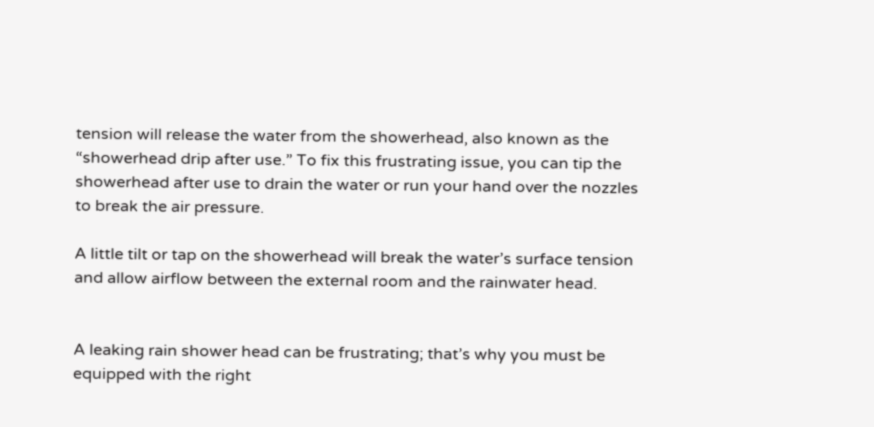tension will release the water from the showerhead, also known as the “showerhead drip after use.” To fix this frustrating issue, you can tip the showerhead after use to drain the water or run your hand over the nozzles to break the air pressure.

A little tilt or tap on the showerhead will break the water’s surface tension and allow airflow between the external room and the rainwater head.


A leaking rain shower head can be frustrating; that’s why you must be equipped with the right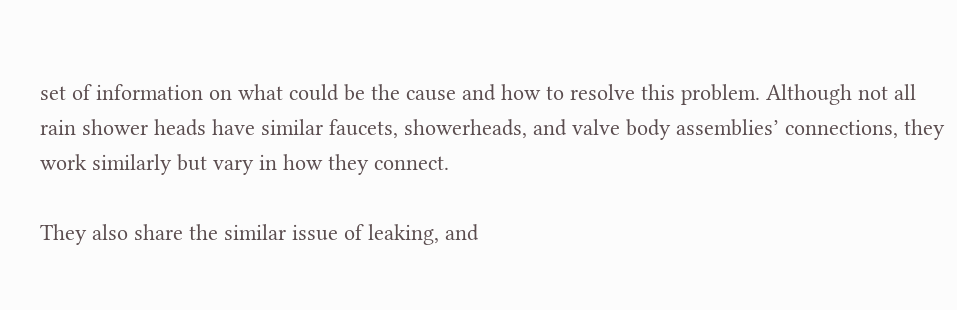set of information on what could be the cause and how to resolve this problem. Although not all rain shower heads have similar faucets, showerheads, and valve body assemblies’ connections, they work similarly but vary in how they connect.

They also share the similar issue of leaking, and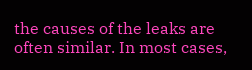the causes of the leaks are often similar. In most cases,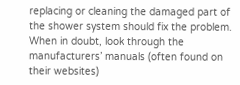replacing or cleaning the damaged part of the shower system should fix the problem. When in doubt, look through the manufacturers’ manuals (often found on their websites)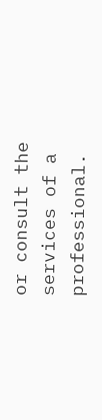or consult the services of a professional.